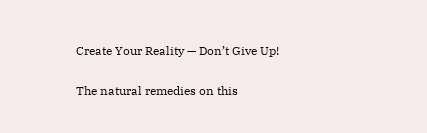Create Your Reality — Don’t Give Up!

The natural remedies on this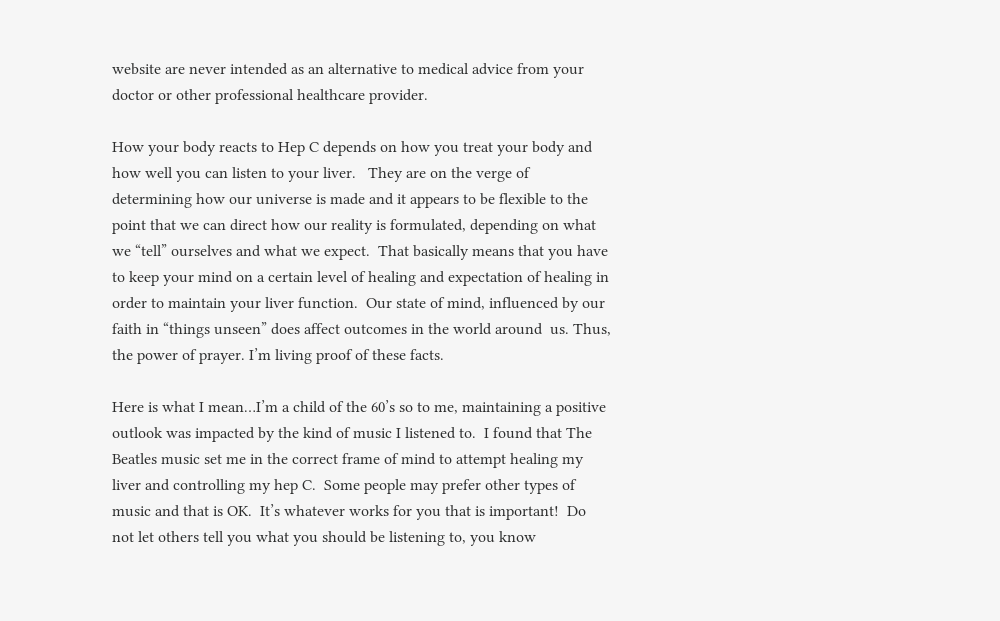website are never intended as an alternative to medical advice from your doctor or other professional healthcare provider.

How your body reacts to Hep C depends on how you treat your body and how well you can listen to your liver.   They are on the verge of determining how our universe is made and it appears to be flexible to the point that we can direct how our reality is formulated, depending on what we “tell” ourselves and what we expect.  That basically means that you have to keep your mind on a certain level of healing and expectation of healing in order to maintain your liver function.  Our state of mind, influenced by our faith in “things unseen” does affect outcomes in the world around  us. Thus, the power of prayer. I’m living proof of these facts.

Here is what I mean…I’m a child of the 60’s so to me, maintaining a positive outlook was impacted by the kind of music I listened to.  I found that The Beatles music set me in the correct frame of mind to attempt healing my liver and controlling my hep C.  Some people may prefer other types of music and that is OK.  It’s whatever works for you that is important!  Do not let others tell you what you should be listening to, you know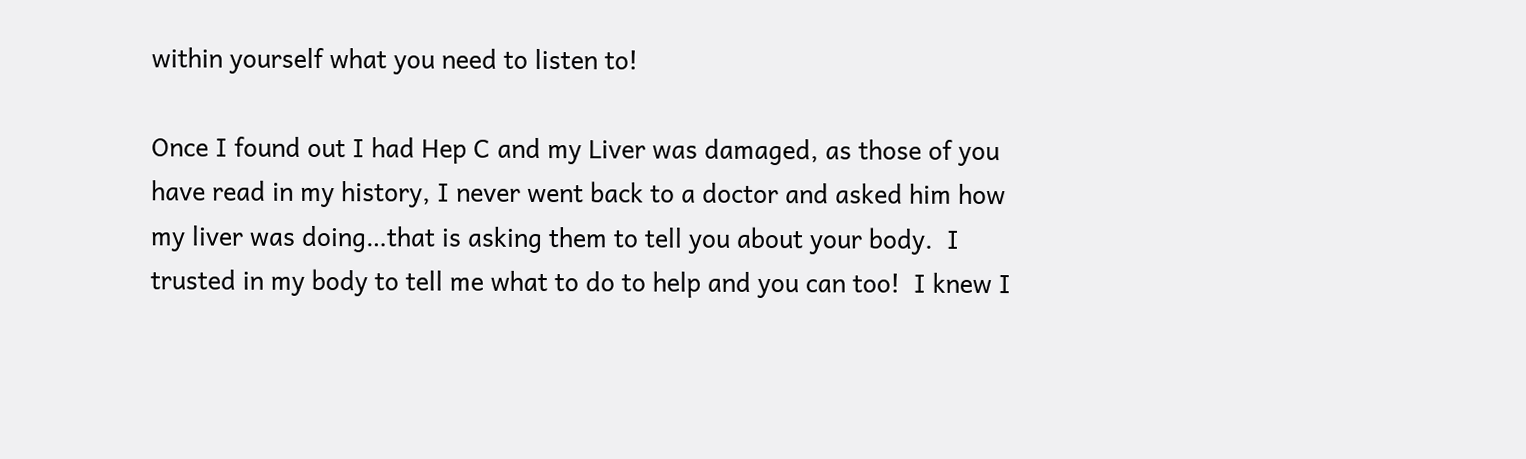within yourself what you need to listen to!

Once I found out I had Hep C and my Liver was damaged, as those of you have read in my history, I never went back to a doctor and asked him how my liver was doing…that is asking them to tell you about your body.  I trusted in my body to tell me what to do to help and you can too!  I knew I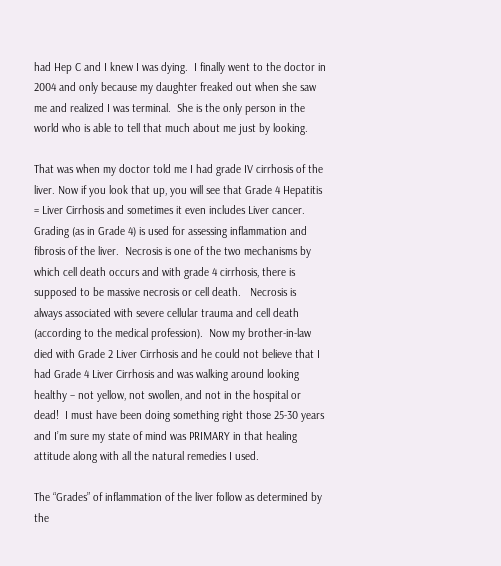had Hep C and I knew I was dying.  I finally went to the doctor in 2004 and only because my daughter freaked out when she saw me and realized I was terminal.  She is the only person in the world who is able to tell that much about me just by looking.

That was when my doctor told me I had grade IV cirrhosis of the liver. Now if you look that up, you will see that Grade 4 Hepatitis = Liver Cirrhosis and sometimes it even includes Liver cancer.  Grading (as in Grade 4) is used for assessing inflammation and fibrosis of the liver.  Necrosis is one of the two mechanisms by which cell death occurs and with grade 4 cirrhosis, there is supposed to be massive necrosis or cell death.   Necrosis is always associated with severe cellular trauma and cell death (according to the medical profession).  Now my brother-in-law died with Grade 2 Liver Cirrhosis and he could not believe that I had Grade 4 Liver Cirrhosis and was walking around looking healthy – not yellow, not swollen, and not in the hospital or dead!  I must have been doing something right those 25-30 years and I’m sure my state of mind was PRIMARY in that healing attitude along with all the natural remedies I used.

The “Grades” of inflammation of the liver follow as determined by the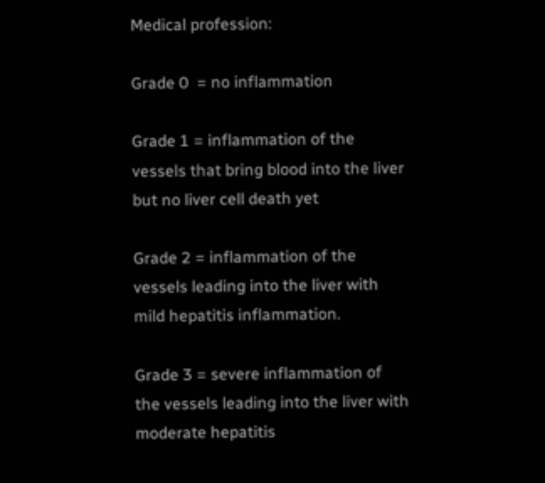Medical profession:

Grade 0  = no inflammation

Grade 1 = inflammation of the vessels that bring blood into the liver but no liver cell death yet

Grade 2 = inflammation of the vessels leading into the liver with mild hepatitis inflammation.

Grade 3 = severe inflammation of the vessels leading into the liver with moderate hepatitis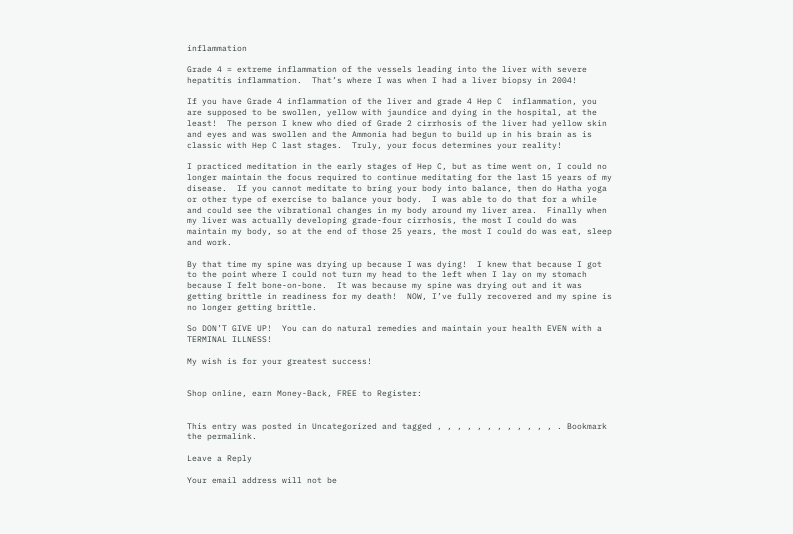inflammation

Grade 4 = extreme inflammation of the vessels leading into the liver with severe hepatitis inflammation.  That’s where I was when I had a liver biopsy in 2004!

If you have Grade 4 inflammation of the liver and grade 4 Hep C  inflammation, you are supposed to be swollen, yellow with jaundice and dying in the hospital, at the least!  The person I knew who died of Grade 2 cirrhosis of the liver had yellow skin and eyes and was swollen and the Ammonia had begun to build up in his brain as is classic with Hep C last stages.  Truly, your focus determines your reality!

I practiced meditation in the early stages of Hep C, but as time went on, I could no longer maintain the focus required to continue meditating for the last 15 years of my disease.  If you cannot meditate to bring your body into balance, then do Hatha yoga or other type of exercise to balance your body.  I was able to do that for a while and could see the vibrational changes in my body around my liver area.  Finally when my liver was actually developing grade-four cirrhosis, the most I could do was maintain my body, so at the end of those 25 years, the most I could do was eat, sleep and work.

By that time my spine was drying up because I was dying!  I knew that because I got to the point where I could not turn my head to the left when I lay on my stomach because I felt bone-on-bone.  It was because my spine was drying out and it was getting brittle in readiness for my death!  NOW, I’ve fully recovered and my spine is no longer getting brittle.

So DON’T GIVE UP!  You can do natural remedies and maintain your health EVEN with a TERMINAL ILLNESS!

My wish is for your greatest success!


Shop online, earn Money-Back, FREE to Register:


This entry was posted in Uncategorized and tagged , , , , , , , , , , , , . Bookmark the permalink.

Leave a Reply

Your email address will not be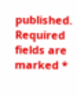published. Required fields are marked *